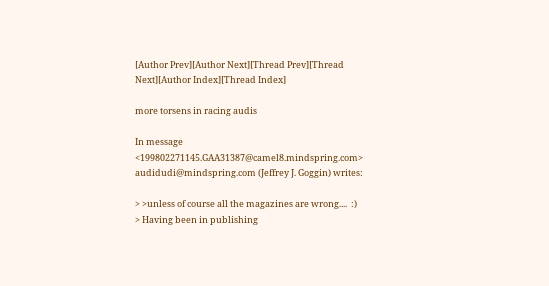[Author Prev][Author Next][Thread Prev][Thread Next][Author Index][Thread Index]

more torsens in racing audis

In message <199802271145.GAA31387@camel8.mindspring.com> audidudi@mindspring.com (Jeffrey J. Goggin) writes:

> >unless of course all the magazines are wrong....  :)
> Having been in publishing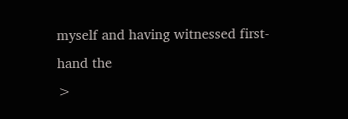myself and having witnessed first-hand the
>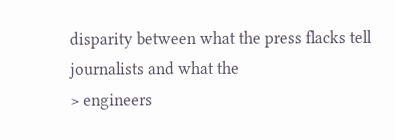disparity between what the press flacks tell journalists and what the
> engineers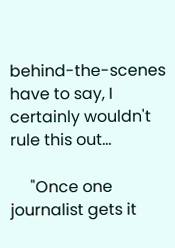behind-the-scenes have to say, I certainly wouldn't rule this out...

     "Once one journalist gets it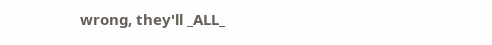wrong, they'll _ALL_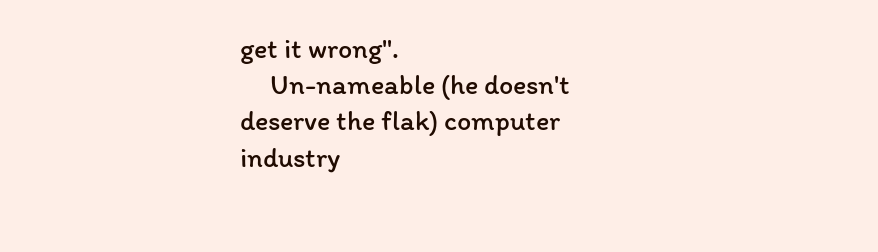get it wrong".
     Un-nameable (he doesn't deserve the flak) computer industry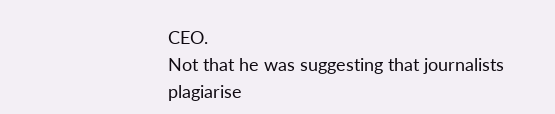CEO.
Not that he was suggesting that journalists plagiarise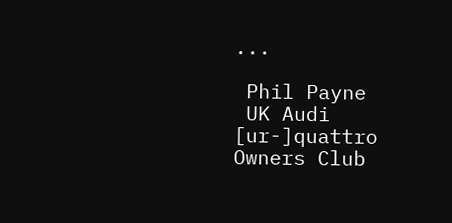...

 Phil Payne
 UK Audi [ur-]quattro Owners Club